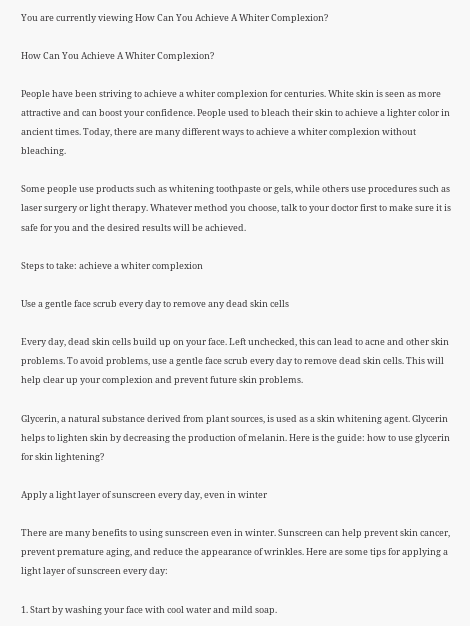You are currently viewing How Can You Achieve A Whiter Complexion?

How Can You Achieve A Whiter Complexion?

People have been striving to achieve a whiter complexion for centuries. White skin is seen as more attractive and can boost your confidence. People used to bleach their skin to achieve a lighter color in ancient times. Today, there are many different ways to achieve a whiter complexion without bleaching.

Some people use products such as whitening toothpaste or gels, while others use procedures such as laser surgery or light therapy. Whatever method you choose, talk to your doctor first to make sure it is safe for you and the desired results will be achieved.

Steps to take: achieve a whiter complexion

Use a gentle face scrub every day to remove any dead skin cells

Every day, dead skin cells build up on your face. Left unchecked, this can lead to acne and other skin problems. To avoid problems, use a gentle face scrub every day to remove dead skin cells. This will help clear up your complexion and prevent future skin problems.

Glycerin, a natural substance derived from plant sources, is used as a skin whitening agent. Glycerin helps to lighten skin by decreasing the production of melanin. Here is the guide: how to use glycerin for skin lightening?

Apply a light layer of sunscreen every day, even in winter

There are many benefits to using sunscreen even in winter. Sunscreen can help prevent skin cancer, prevent premature aging, and reduce the appearance of wrinkles. Here are some tips for applying a light layer of sunscreen every day:

1. Start by washing your face with cool water and mild soap.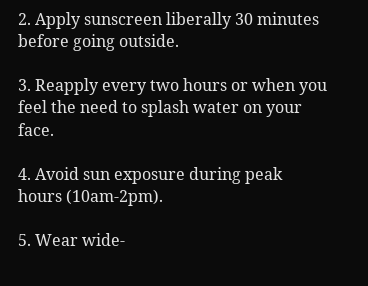2. Apply sunscreen liberally 30 minutes before going outside.

3. Reapply every two hours or when you feel the need to splash water on your face.

4. Avoid sun exposure during peak hours (10am-2pm).

5. Wear wide-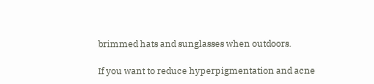brimmed hats and sunglasses when outdoors.

If you want to reduce hyperpigmentation and acne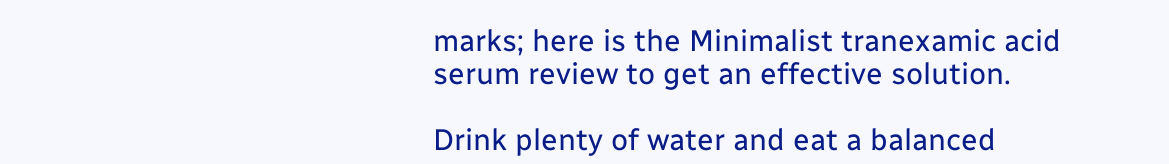marks; here is the Minimalist tranexamic acid serum review to get an effective solution.

Drink plenty of water and eat a balanced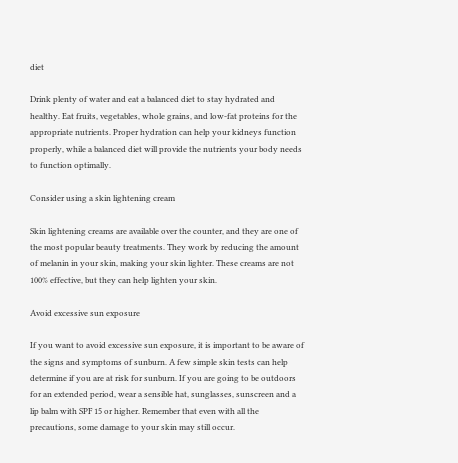diet

Drink plenty of water and eat a balanced diet to stay hydrated and healthy. Eat fruits, vegetables, whole grains, and low-fat proteins for the appropriate nutrients. Proper hydration can help your kidneys function properly, while a balanced diet will provide the nutrients your body needs to function optimally.

Consider using a skin lightening cream

Skin lightening creams are available over the counter, and they are one of the most popular beauty treatments. They work by reducing the amount of melanin in your skin, making your skin lighter. These creams are not 100% effective, but they can help lighten your skin.

Avoid excessive sun exposure

If you want to avoid excessive sun exposure, it is important to be aware of the signs and symptoms of sunburn. A few simple skin tests can help determine if you are at risk for sunburn. If you are going to be outdoors for an extended period, wear a sensible hat, sunglasses, sunscreen and a lip balm with SPF 15 or higher. Remember that even with all the precautions, some damage to your skin may still occur.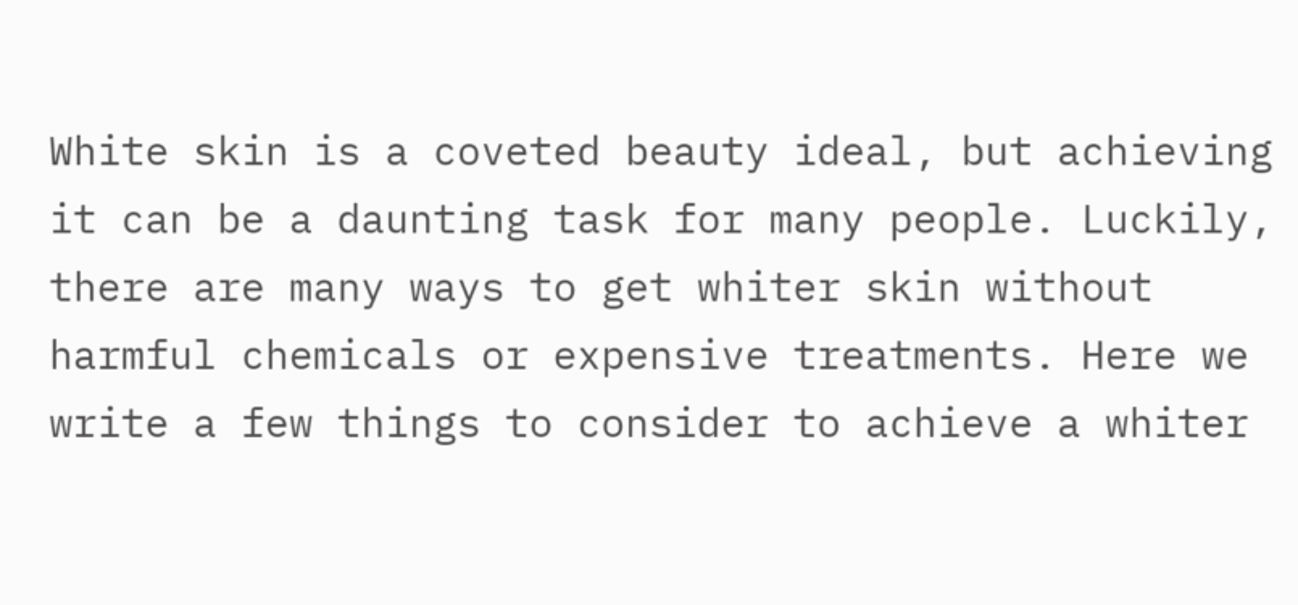White skin is a coveted beauty ideal, but achieving it can be a daunting task for many people. Luckily, there are many ways to get whiter skin without harmful chemicals or expensive treatments. Here we write a few things to consider to achieve a whiter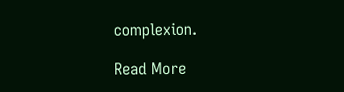complexion.

Read More